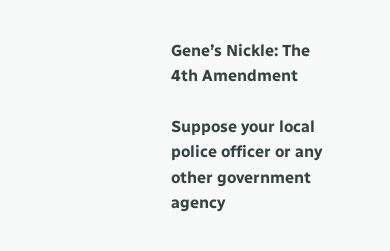Gene’s Nickle: The 4th Amendment

Suppose your local police officer or any other government agency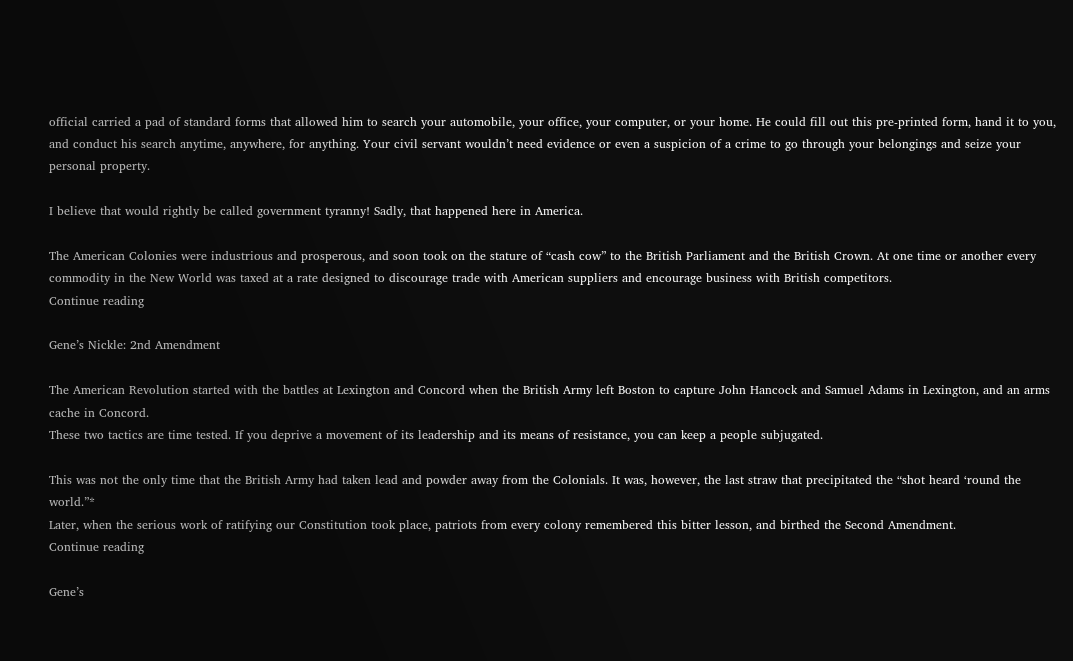official carried a pad of standard forms that allowed him to search your automobile, your office, your computer, or your home. He could fill out this pre-printed form, hand it to you, and conduct his search anytime, anywhere, for anything. Your civil servant wouldn’t need evidence or even a suspicion of a crime to go through your belongings and seize your personal property.

I believe that would rightly be called government tyranny! Sadly, that happened here in America.

The American Colonies were industrious and prosperous, and soon took on the stature of “cash cow” to the British Parliament and the British Crown. At one time or another every commodity in the New World was taxed at a rate designed to discourage trade with American suppliers and encourage business with British competitors.
Continue reading

Gene’s Nickle: 2nd Amendment

The American Revolution started with the battles at Lexington and Concord when the British Army left Boston to capture John Hancock and Samuel Adams in Lexington, and an arms cache in Concord.
These two tactics are time tested. If you deprive a movement of its leadership and its means of resistance, you can keep a people subjugated.

This was not the only time that the British Army had taken lead and powder away from the Colonials. It was, however, the last straw that precipitated the “shot heard ‘round the world.”*
Later, when the serious work of ratifying our Constitution took place, patriots from every colony remembered this bitter lesson, and birthed the Second Amendment.
Continue reading

Gene’s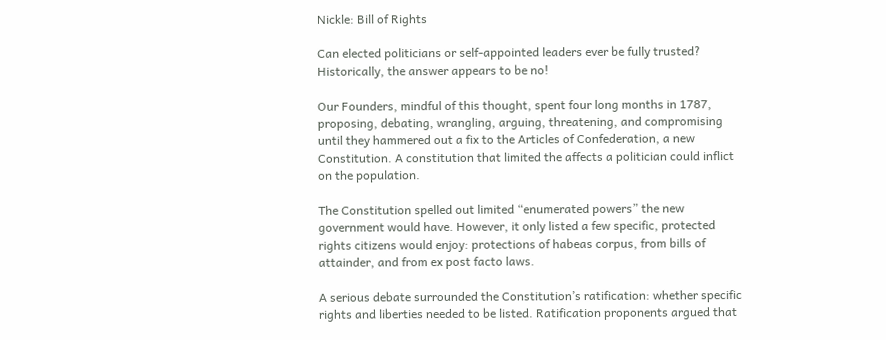Nickle: Bill of Rights

Can elected politicians or self-appointed leaders ever be fully trusted? Historically, the answer appears to be no!

Our Founders, mindful of this thought, spent four long months in 1787, proposing, debating, wrangling, arguing, threatening, and compromising until they hammered out a fix to the Articles of Confederation, a new Constitution. A constitution that limited the affects a politician could inflict on the population.

The Constitution spelled out limited “enumerated powers” the new government would have. However, it only listed a few specific, protected rights citizens would enjoy: protections of habeas corpus, from bills of attainder, and from ex post facto laws.

A serious debate surrounded the Constitution’s ratification: whether specific rights and liberties needed to be listed. Ratification proponents argued that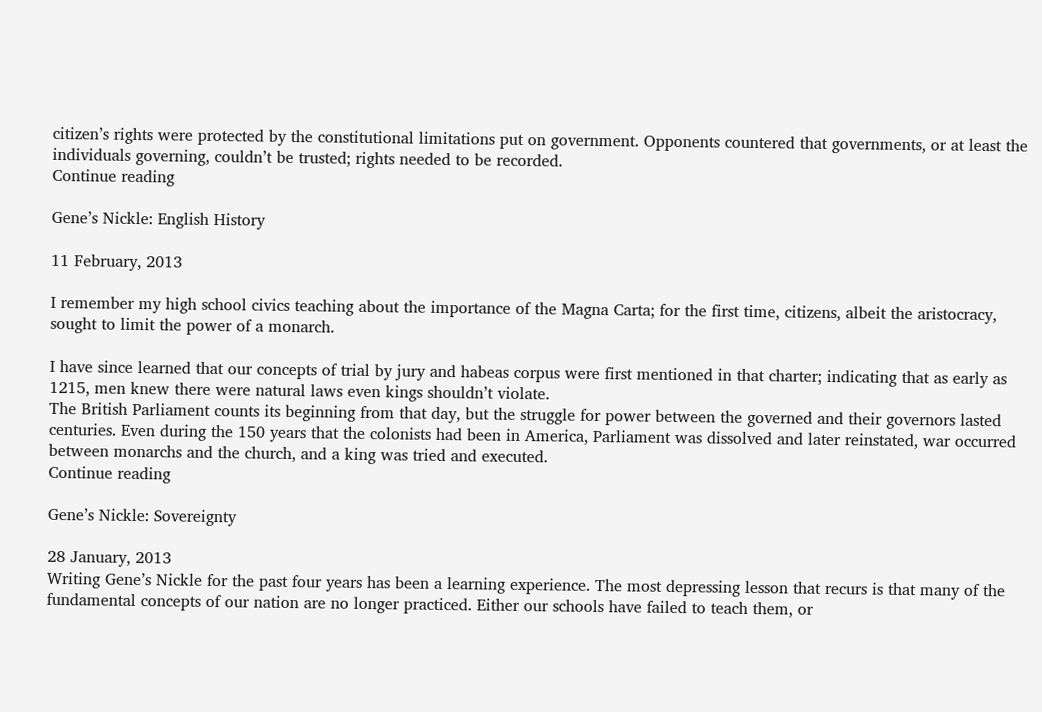citizen’s rights were protected by the constitutional limitations put on government. Opponents countered that governments, or at least the individuals governing, couldn’t be trusted; rights needed to be recorded.
Continue reading

Gene’s Nickle: English History

11 February, 2013

I remember my high school civics teaching about the importance of the Magna Carta; for the first time, citizens, albeit the aristocracy, sought to limit the power of a monarch.

I have since learned that our concepts of trial by jury and habeas corpus were first mentioned in that charter; indicating that as early as 1215, men knew there were natural laws even kings shouldn’t violate.
The British Parliament counts its beginning from that day, but the struggle for power between the governed and their governors lasted centuries. Even during the 150 years that the colonists had been in America, Parliament was dissolved and later reinstated, war occurred between monarchs and the church, and a king was tried and executed.
Continue reading

Gene’s Nickle: Sovereignty

28 January, 2013
Writing Gene’s Nickle for the past four years has been a learning experience. The most depressing lesson that recurs is that many of the fundamental concepts of our nation are no longer practiced. Either our schools have failed to teach them, or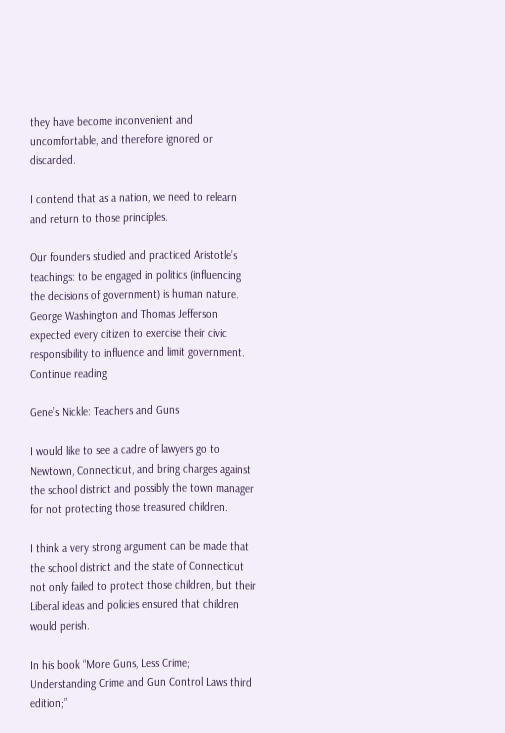they have become inconvenient and uncomfortable, and therefore ignored or discarded.

I contend that as a nation, we need to relearn and return to those principles.

Our founders studied and practiced Aristotle’s teachings: to be engaged in politics (influencing the decisions of government) is human nature. George Washington and Thomas Jefferson expected every citizen to exercise their civic responsibility to influence and limit government.
Continue reading

Gene’s Nickle: Teachers and Guns

I would like to see a cadre of lawyers go to Newtown, Connecticut, and bring charges against the school district and possibly the town manager for not protecting those treasured children.

I think a very strong argument can be made that the school district and the state of Connecticut not only failed to protect those children, but their Liberal ideas and policies ensured that children would perish.

In his book “More Guns, Less Crime; Understanding Crime and Gun Control Laws third edition;”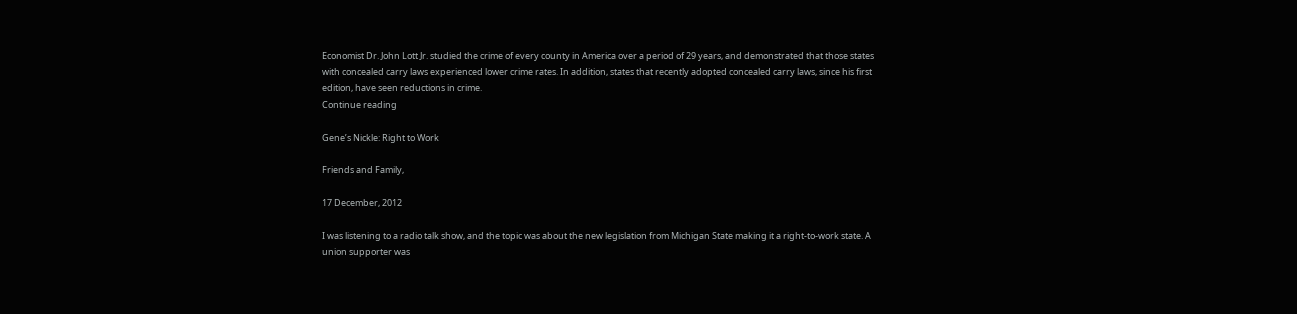Economist Dr. John Lott Jr. studied the crime of every county in America over a period of 29 years, and demonstrated that those states with concealed carry laws experienced lower crime rates. In addition, states that recently adopted concealed carry laws, since his first edition, have seen reductions in crime.
Continue reading

Gene’s Nickle: Right to Work

Friends and Family,

17 December, 2012

I was listening to a radio talk show, and the topic was about the new legislation from Michigan State making it a right-to-work state. A union supporter was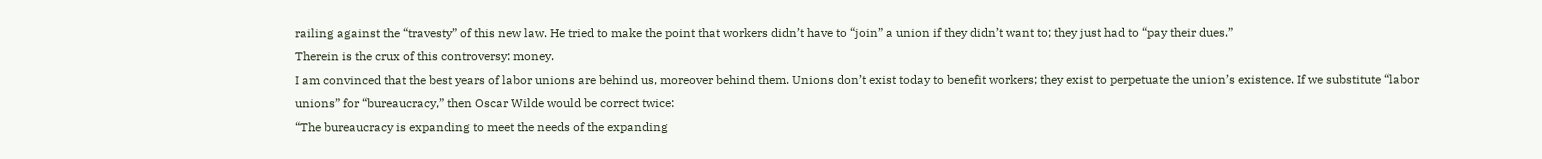railing against the “travesty” of this new law. He tried to make the point that workers didn’t have to “join” a union if they didn’t want to; they just had to “pay their dues.”
Therein is the crux of this controversy: money.
I am convinced that the best years of labor unions are behind us, moreover behind them. Unions don’t exist today to benefit workers; they exist to perpetuate the union’s existence. If we substitute “labor unions” for “bureaucracy,” then Oscar Wilde would be correct twice:
“The bureaucracy is expanding to meet the needs of the expanding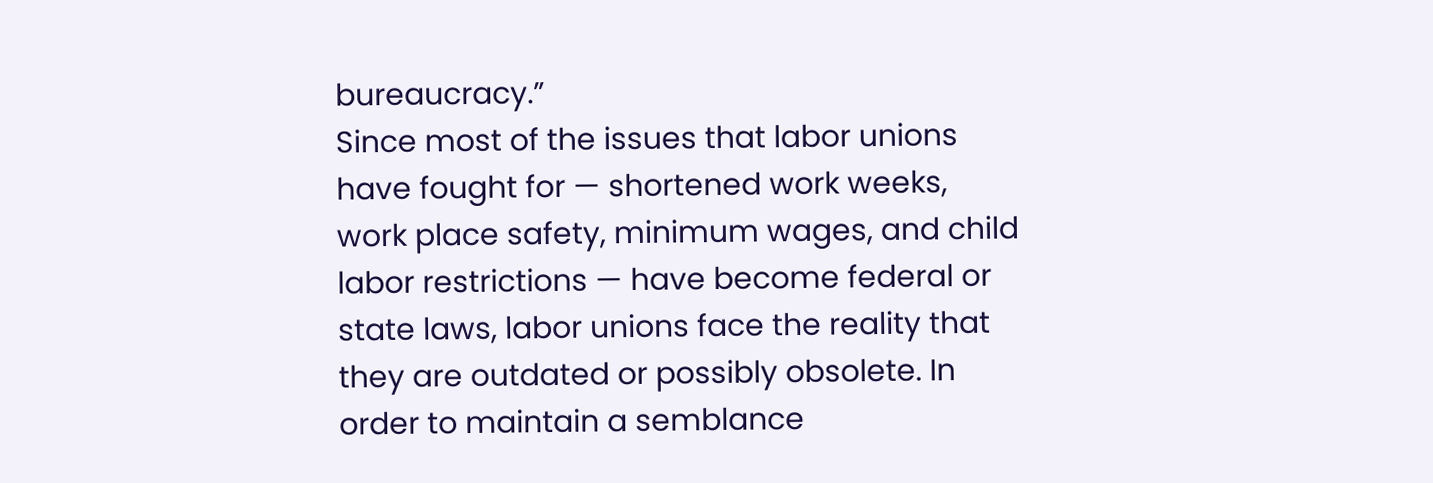bureaucracy.”
Since most of the issues that labor unions have fought for — shortened work weeks, work place safety, minimum wages, and child labor restrictions — have become federal or state laws, labor unions face the reality that they are outdated or possibly obsolete. In order to maintain a semblance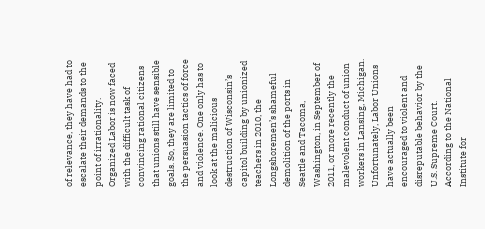of relevance, they have had to escalate their demands to the point of irrationality.
Organized Labor is now faced with the difficult task of convincing rational citizens that unions still have sensible goals. So, they are limited to the persuasion tactics of force and violence. One only has to look at the malicious destruction of Wisconsin’s capitol building by unionized teachers in 2010, the Longshoremen’s shameful demolition of the ports in Seattle and Tacoma, Washington, in September of 2011, or more recently the malevolent conduct of union workers in Lansing, Michigan.
Unfortunately, Labor Unions have actually been encouraged to violent and disreputable behavior by the U.S. Supreme Court. According to the National Institute for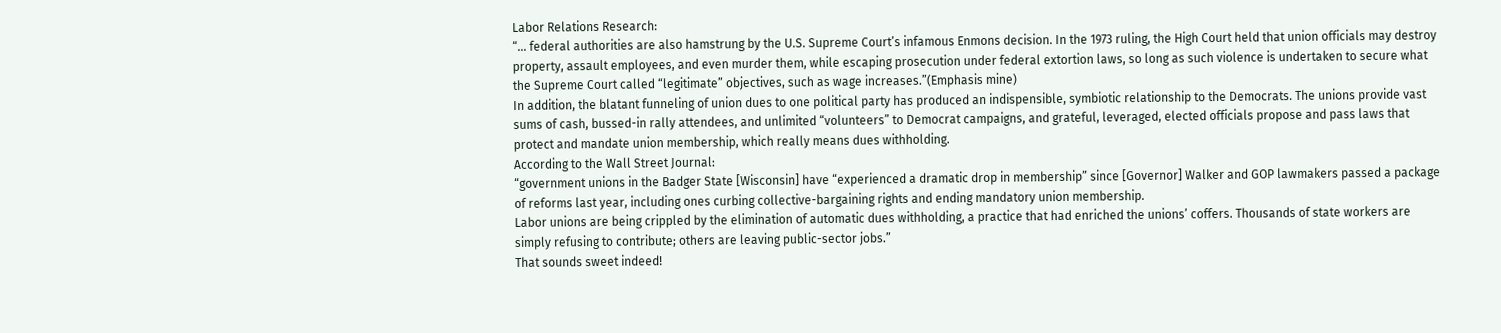Labor Relations Research:
“… federal authorities are also hamstrung by the U.S. Supreme Court’s infamous Enmons decision. In the 1973 ruling, the High Court held that union officials may destroy property, assault employees, and even murder them, while escaping prosecution under federal extortion laws, so long as such violence is undertaken to secure what the Supreme Court called “legitimate” objectives, such as wage increases.”(Emphasis mine)
In addition, the blatant funneling of union dues to one political party has produced an indispensible, symbiotic relationship to the Democrats. The unions provide vast sums of cash, bussed-in rally attendees, and unlimited “volunteers” to Democrat campaigns, and grateful, leveraged, elected officials propose and pass laws that protect and mandate union membership, which really means dues withholding.
According to the Wall Street Journal:
“government unions in the Badger State [Wisconsin] have “experienced a dramatic drop in membership” since [Governor] Walker and GOP lawmakers passed a package of reforms last year, including ones curbing collective-bargaining rights and ending mandatory union membership.
Labor unions are being crippled by the elimination of automatic dues withholding, a practice that had enriched the unions’ coffers. Thousands of state workers are simply refusing to contribute; others are leaving public-sector jobs.”
That sounds sweet indeed!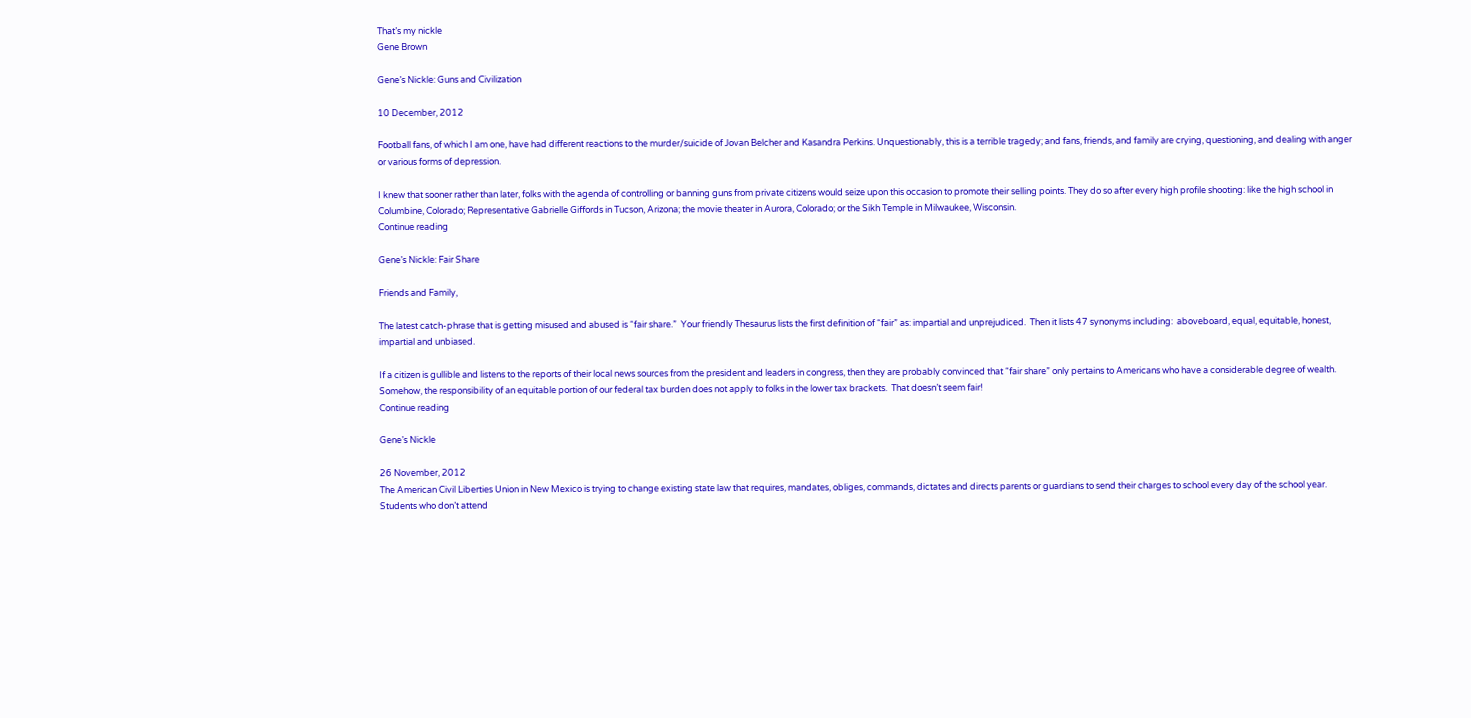That’s my nickle
Gene Brown

Gene’s Nickle: Guns and Civilization

10 December, 2012

Football fans, of which I am one, have had different reactions to the murder/suicide of Jovan Belcher and Kasandra Perkins. Unquestionably, this is a terrible tragedy; and fans, friends, and family are crying, questioning, and dealing with anger or various forms of depression.

I knew that sooner rather than later, folks with the agenda of controlling or banning guns from private citizens would seize upon this occasion to promote their selling points. They do so after every high profile shooting: like the high school in Columbine, Colorado; Representative Gabrielle Giffords in Tucson, Arizona; the movie theater in Aurora, Colorado; or the Sikh Temple in Milwaukee, Wisconsin.
Continue reading

Gene’s Nickle: Fair Share

Friends and Family,

The latest catch-phrase that is getting misused and abused is “fair share.”  Your friendly Thesaurus lists the first definition of “fair” as: impartial and unprejudiced.  Then it lists 47 synonyms including:  aboveboard, equal, equitable, honest, impartial and unbiased.

If a citizen is gullible and listens to the reports of their local news sources from the president and leaders in congress, then they are probably convinced that “fair share” only pertains to Americans who have a considerable degree of wealth.  Somehow, the responsibility of an equitable portion of our federal tax burden does not apply to folks in the lower tax brackets.  That doesn’t seem fair!
Continue reading

Gene’s Nickle

26 November, 2012
The American Civil Liberties Union in New Mexico is trying to change existing state law that requires, mandates, obliges, commands, dictates and directs parents or guardians to send their charges to school every day of the school year. Students who don’t attend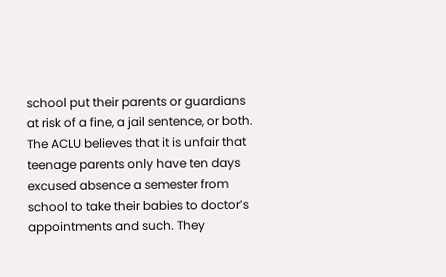school put their parents or guardians at risk of a fine, a jail sentence, or both.
The ACLU believes that it is unfair that teenage parents only have ten days excused absence a semester from school to take their babies to doctor’s appointments and such. They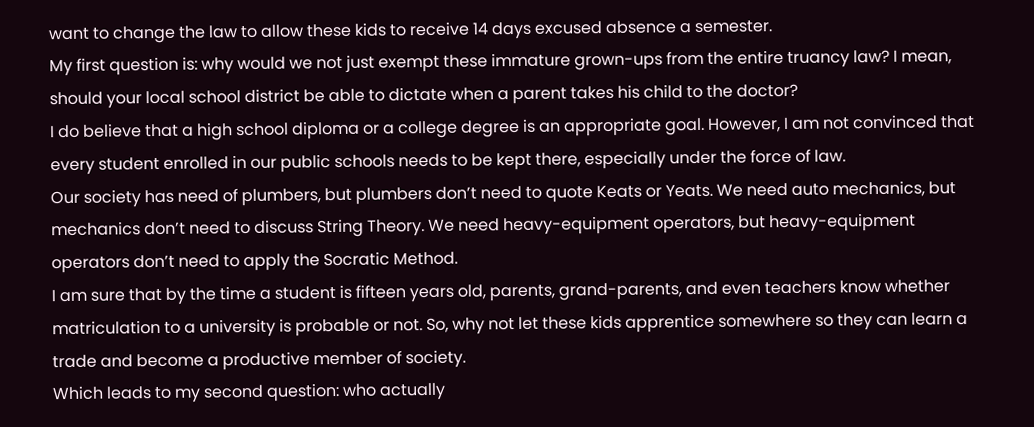want to change the law to allow these kids to receive 14 days excused absence a semester.
My first question is: why would we not just exempt these immature grown-ups from the entire truancy law? I mean, should your local school district be able to dictate when a parent takes his child to the doctor?
I do believe that a high school diploma or a college degree is an appropriate goal. However, I am not convinced that every student enrolled in our public schools needs to be kept there, especially under the force of law.
Our society has need of plumbers, but plumbers don’t need to quote Keats or Yeats. We need auto mechanics, but mechanics don’t need to discuss String Theory. We need heavy-equipment operators, but heavy-equipment operators don’t need to apply the Socratic Method.
I am sure that by the time a student is fifteen years old, parents, grand-parents, and even teachers know whether matriculation to a university is probable or not. So, why not let these kids apprentice somewhere so they can learn a trade and become a productive member of society.
Which leads to my second question: who actually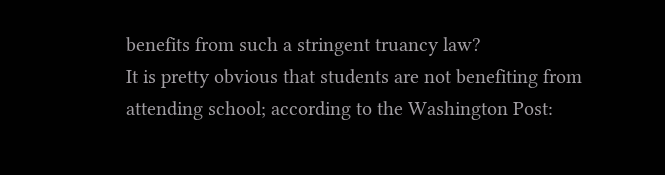benefits from such a stringent truancy law?
It is pretty obvious that students are not benefiting from attending school; according to the Washington Post: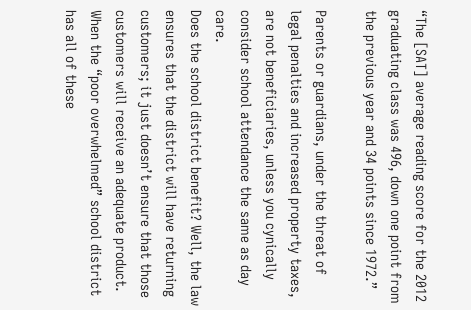“The [SAT] average reading score for the 2012 graduating class was 496, down one point from the previous year and 34 points since 1972.”

Parents or guardians, under the threat of legal penalties and increased property taxes, are not beneficiaries, unless you cynically consider school attendance the same as day care.
Does the school district benefit? Well, the law ensures that the district will have returning customers; it just doesn’t ensure that those customers will receive an adequate product. When the “poor overwhelmed” school district has all of these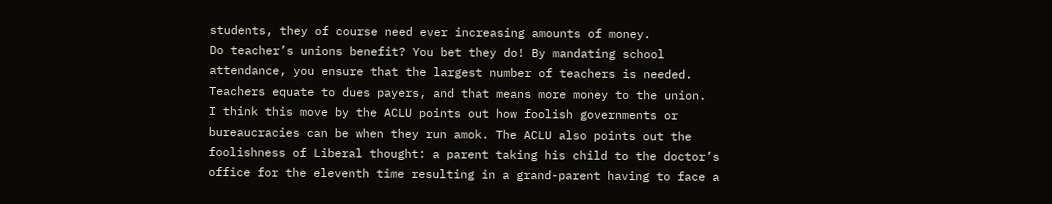students, they of course need ever increasing amounts of money.
Do teacher’s unions benefit? You bet they do! By mandating school attendance, you ensure that the largest number of teachers is needed. Teachers equate to dues payers, and that means more money to the union.
I think this move by the ACLU points out how foolish governments or bureaucracies can be when they run amok. The ACLU also points out the foolishness of Liberal thought: a parent taking his child to the doctor’s office for the eleventh time resulting in a grand-parent having to face a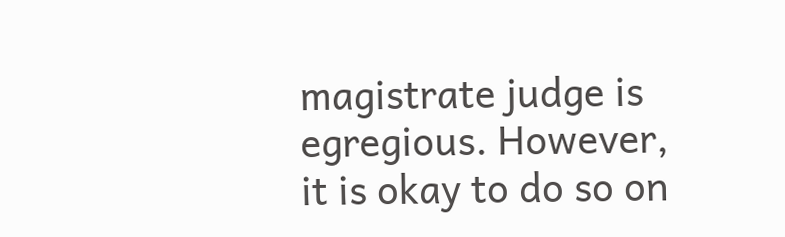magistrate judge is egregious. However, it is okay to do so on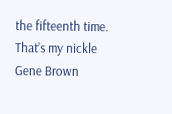the fifteenth time.
That’s my nickle
Gene Brown